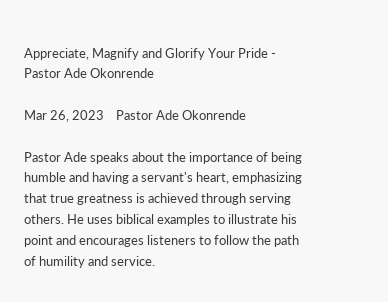Appreciate, Magnify and Glorify Your Pride - Pastor Ade Okonrende

Mar 26, 2023    Pastor Ade Okonrende

Pastor Ade speaks about the importance of being humble and having a servant's heart, emphasizing that true greatness is achieved through serving others. He uses biblical examples to illustrate his point and encourages listeners to follow the path of humility and service.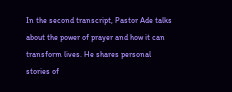In the second transcript, Pastor Ade talks about the power of prayer and how it can transform lives. He shares personal stories of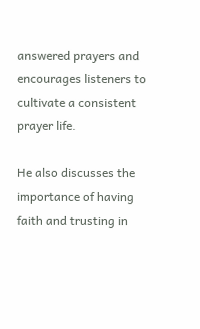answered prayers and encourages listeners to cultivate a consistent prayer life.

He also discusses the importance of having faith and trusting in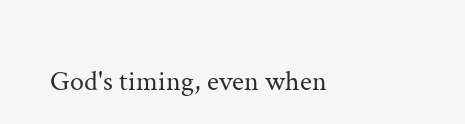God's timing, even when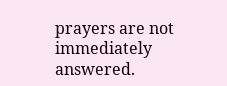prayers are not immediately answered.